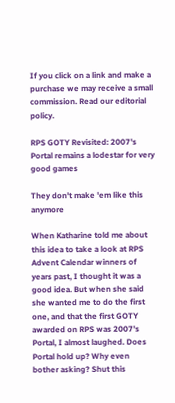If you click on a link and make a purchase we may receive a small commission. Read our editorial policy.

RPS GOTY Revisited: 2007's Portal remains a lodestar for very good games

They don't make 'em like this anymore

When Katharine told me about this idea to take a look at RPS Advent Calendar winners of years past, I thought it was a good idea. But when she said she wanted me to do the first one, and that the first GOTY awarded on RPS was 2007's Portal, I almost laughed. Does Portal hold up? Why even bother asking? Shut this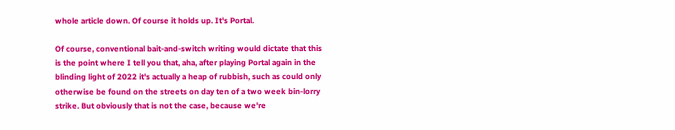whole article down. Of course it holds up. It's Portal.

Of course, conventional bait-and-switch writing would dictate that this is the point where I tell you that, aha, after playing Portal again in the blinding light of 2022 it's actually a heap of rubbish, such as could only otherwise be found on the streets on day ten of a two week bin-lorry strike. But obviously that is not the case, because we're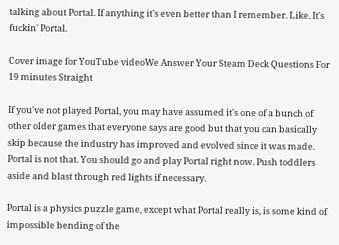talking about Portal. If anything it's even better than I remember. Like. It's fuckin' Portal.

Cover image for YouTube videoWe Answer Your Steam Deck Questions For 19 minutes Straight

If you've not played Portal, you may have assumed it's one of a bunch of other older games that everyone says are good but that you can basically skip because the industry has improved and evolved since it was made. Portal is not that. You should go and play Portal right now. Push toddlers aside and blast through red lights if necessary.

Portal is a physics puzzle game, except what Portal really is, is some kind of impossible bending of the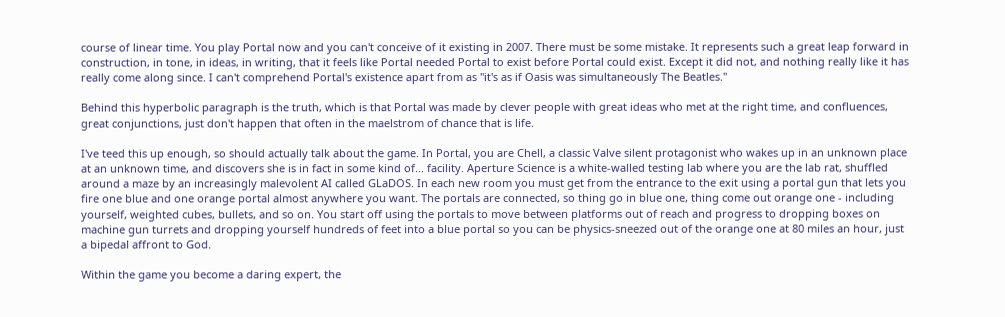course of linear time. You play Portal now and you can't conceive of it existing in 2007. There must be some mistake. It represents such a great leap forward in construction, in tone, in ideas, in writing, that it feels like Portal needed Portal to exist before Portal could exist. Except it did not, and nothing really like it has really come along since. I can't comprehend Portal's existence apart from as "it's as if Oasis was simultaneously The Beatles."

Behind this hyperbolic paragraph is the truth, which is that Portal was made by clever people with great ideas who met at the right time, and confluences, great conjunctions, just don't happen that often in the maelstrom of chance that is life.

I've teed this up enough, so should actually talk about the game. In Portal, you are Chell, a classic Valve silent protagonist who wakes up in an unknown place at an unknown time, and discovers she is in fact in some kind of... facility. Aperture Science is a white-walled testing lab where you are the lab rat, shuffled around a maze by an increasingly malevolent AI called GLaDOS. In each new room you must get from the entrance to the exit using a portal gun that lets you fire one blue and one orange portal almost anywhere you want. The portals are connected, so thing go in blue one, thing come out orange one - including yourself, weighted cubes, bullets, and so on. You start off using the portals to move between platforms out of reach and progress to dropping boxes on machine gun turrets and dropping yourself hundreds of feet into a blue portal so you can be physics-sneezed out of the orange one at 80 miles an hour, just a bipedal affront to God.

Within the game you become a daring expert, the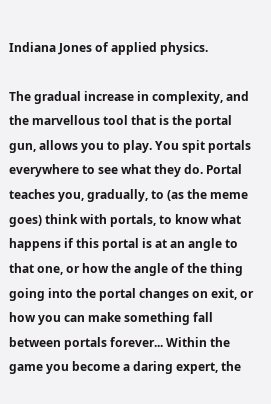Indiana Jones of applied physics.

The gradual increase in complexity, and the marvellous tool that is the portal gun, allows you to play. You spit portals everywhere to see what they do. Portal teaches you, gradually, to (as the meme goes) think with portals, to know what happens if this portal is at an angle to that one, or how the angle of the thing going into the portal changes on exit, or how you can make something fall between portals forever... Within the game you become a daring expert, the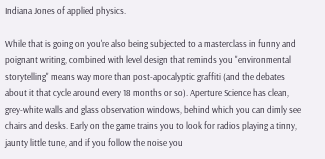Indiana Jones of applied physics.

While that is going on you're also being subjected to a masterclass in funny and poignant writing, combined with level design that reminds you "environmental storytelling" means way more than post-apocalyptic graffiti (and the debates about it that cycle around every 18 months or so). Aperture Science has clean, grey-white walls and glass observation windows, behind which you can dimly see chairs and desks. Early on the game trains you to look for radios playing a tinny, jaunty little tune, and if you follow the noise you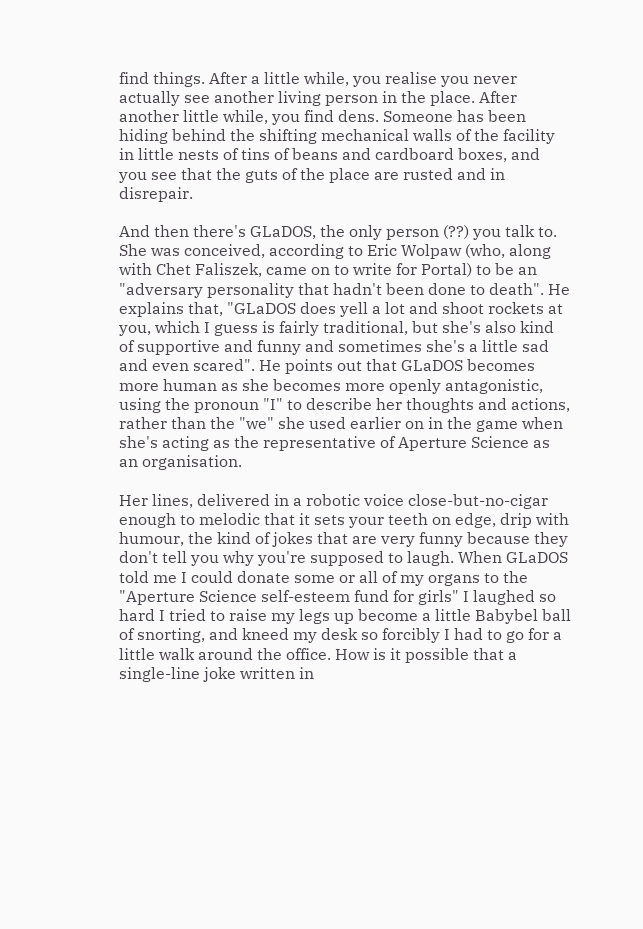find things. After a little while, you realise you never actually see another living person in the place. After another little while, you find dens. Someone has been hiding behind the shifting mechanical walls of the facility in little nests of tins of beans and cardboard boxes, and you see that the guts of the place are rusted and in disrepair.

And then there's GLaDOS, the only person (??) you talk to. She was conceived, according to Eric Wolpaw (who, along with Chet Faliszek, came on to write for Portal) to be an "adversary personality that hadn't been done to death". He explains that, "GLaDOS does yell a lot and shoot rockets at you, which I guess is fairly traditional, but she's also kind of supportive and funny and sometimes she's a little sad and even scared". He points out that GLaDOS becomes more human as she becomes more openly antagonistic, using the pronoun "I" to describe her thoughts and actions, rather than the "we" she used earlier on in the game when she's acting as the representative of Aperture Science as an organisation.

Her lines, delivered in a robotic voice close-but-no-cigar enough to melodic that it sets your teeth on edge, drip with humour, the kind of jokes that are very funny because they don't tell you why you're supposed to laugh. When GLaDOS told me I could donate some or all of my organs to the "Aperture Science self-esteem fund for girls" I laughed so hard I tried to raise my legs up become a little Babybel ball of snorting, and kneed my desk so forcibly I had to go for a little walk around the office. How is it possible that a single-line joke written in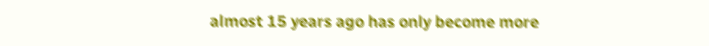almost 15 years ago has only become more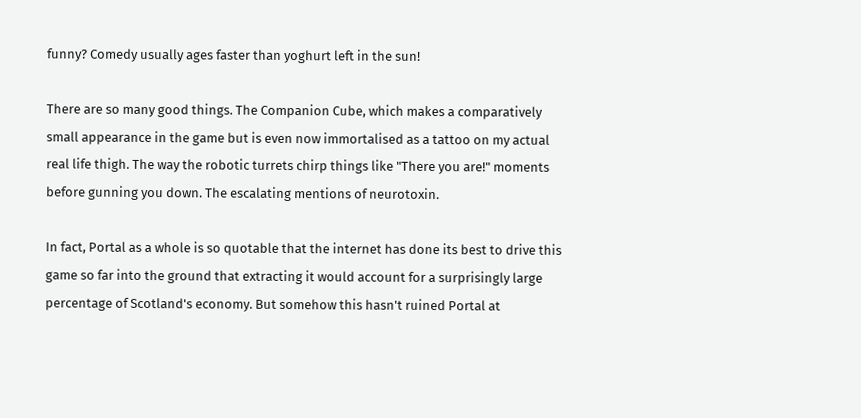funny? Comedy usually ages faster than yoghurt left in the sun!

There are so many good things. The Companion Cube, which makes a comparatively small appearance in the game but is even now immortalised as a tattoo on my actual real life thigh. The way the robotic turrets chirp things like "There you are!" moments before gunning you down. The escalating mentions of neurotoxin.

In fact, Portal as a whole is so quotable that the internet has done its best to drive this game so far into the ground that extracting it would account for a surprisingly large percentage of Scotland's economy. But somehow this hasn't ruined Portal at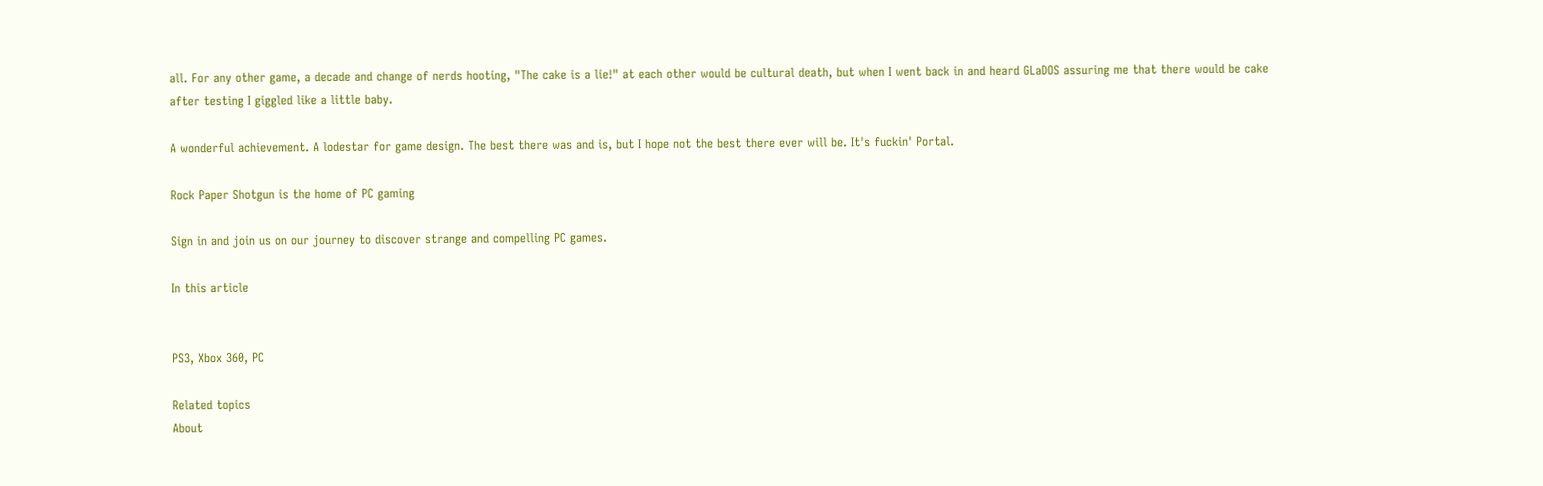all. For any other game, a decade and change of nerds hooting, "The cake is a lie!" at each other would be cultural death, but when I went back in and heard GLaDOS assuring me that there would be cake after testing I giggled like a little baby.

A wonderful achievement. A lodestar for game design. The best there was and is, but I hope not the best there ever will be. It's fuckin' Portal.

Rock Paper Shotgun is the home of PC gaming

Sign in and join us on our journey to discover strange and compelling PC games.

In this article


PS3, Xbox 360, PC

Related topics
About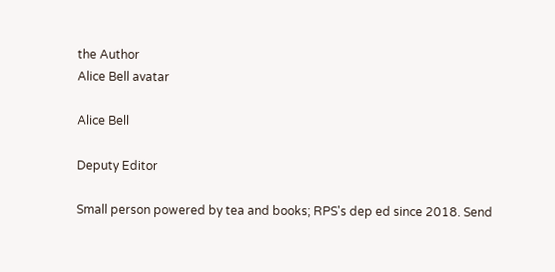the Author
Alice Bell avatar

Alice Bell

Deputy Editor

Small person powered by tea and books; RPS's dep ed since 2018. Send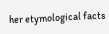her etymological facts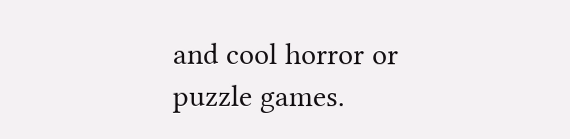and cool horror or puzzle games.